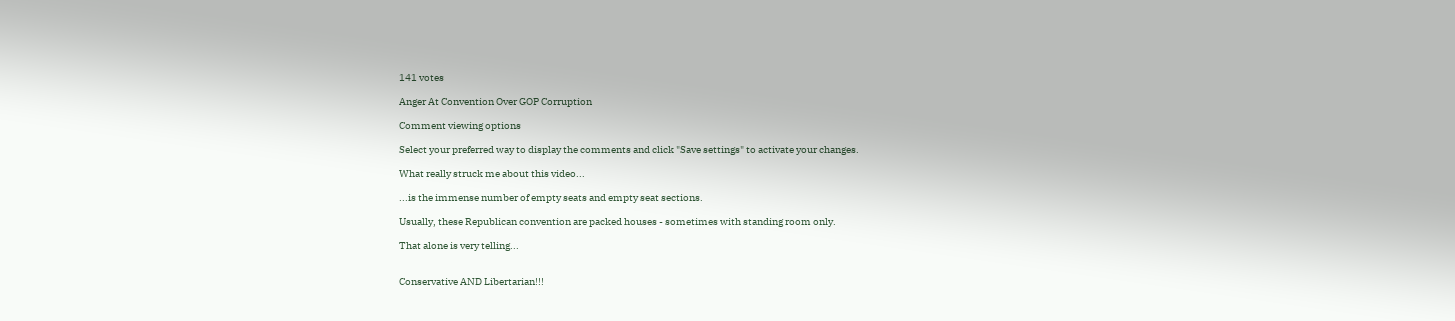141 votes

Anger At Convention Over GOP Corruption

Comment viewing options

Select your preferred way to display the comments and click "Save settings" to activate your changes.

What really struck me about this video...

...is the immense number of empty seats and empty seat sections.

Usually, these Republican convention are packed houses - sometimes with standing room only.

That alone is very telling...


Conservative AND Libertarian!!!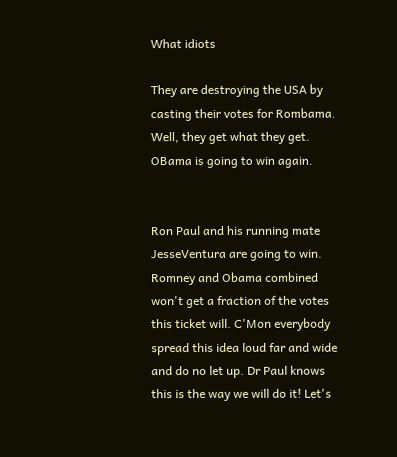What idiots

They are destroying the USA by casting their votes for Rombama. Well, they get what they get. OBama is going to win again.


Ron Paul and his running mate JesseVentura are going to win. Romney and Obama combined won't get a fraction of the votes this ticket will. C'Mon everybody spread this idea loud far and wide and do no let up. Dr Paul knows this is the way we will do it! Let's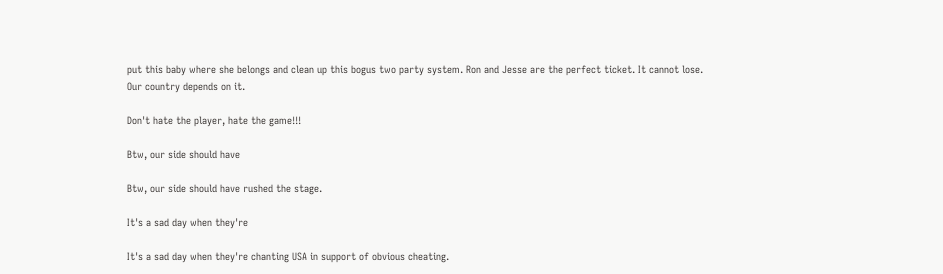put this baby where she belongs and clean up this bogus two party system. Ron and Jesse are the perfect ticket. It cannot lose. Our country depends on it.

Don't hate the player, hate the game!!!

Btw, our side should have

Btw, our side should have rushed the stage.

It's a sad day when they're

It's a sad day when they're chanting USA in support of obvious cheating.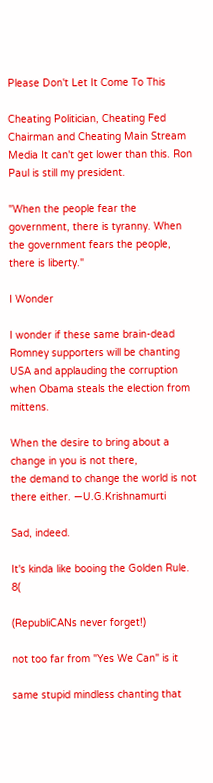Please Don't Let It Come To This

Cheating Politician, Cheating Fed Chairman and Cheating Main Stream Media It can't get lower than this. Ron Paul is still my president.

"When the people fear the government, there is tyranny. When the government fears the people, there is liberty."

I Wonder

I wonder if these same brain-dead Romney supporters will be chanting USA and applauding the corruption when Obama steals the election from mittens.

When the desire to bring about a change in you is not there,
the demand to change the world is not there either. —U.G.Krishnamurti

Sad, indeed.

It's kinda like booing the Golden Rule. 8(

(RepubliCANs never forget!)

not too far from "Yes We Can" is it

same stupid mindless chanting that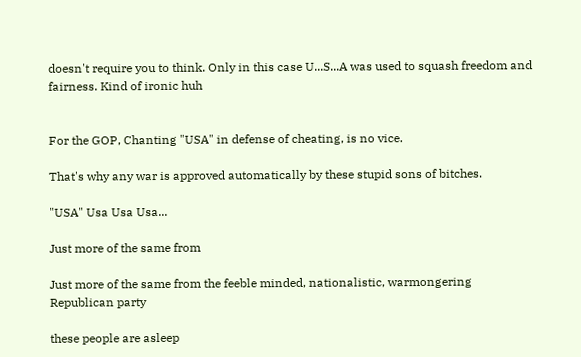doesn't require you to think. Only in this case U...S...A was used to squash freedom and fairness. Kind of ironic huh


For the GOP, Chanting "USA" in defense of cheating, is no vice.

That's why any war is approved automatically by these stupid sons of bitches.

"USA" Usa Usa Usa...

Just more of the same from

Just more of the same from the feeble minded, nationalistic, warmongering Republican party

these people are asleep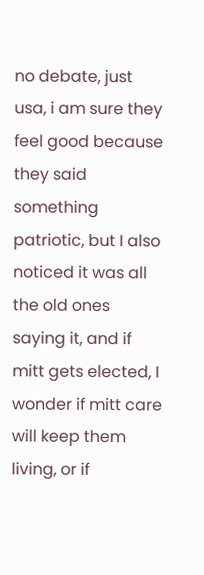no debate, just usa, i am sure they feel good because they said something patriotic, but I also noticed it was all the old ones saying it, and if mitt gets elected, I wonder if mitt care will keep them living, or if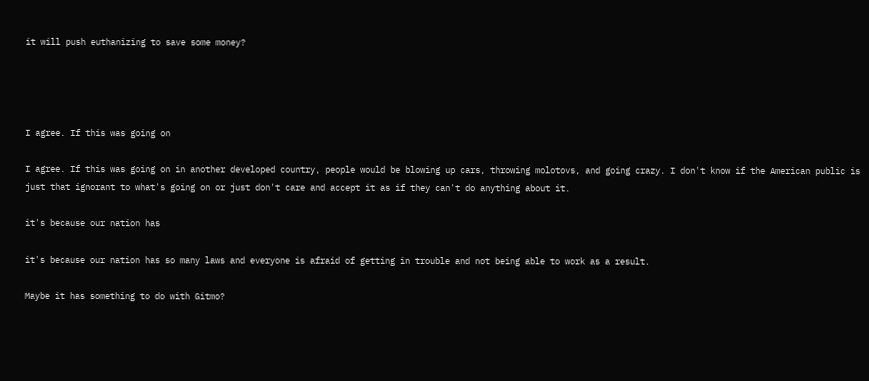it will push euthanizing to save some money?




I agree. If this was going on

I agree. If this was going on in another developed country, people would be blowing up cars, throwing molotovs, and going crazy. I don't know if the American public is just that ignorant to what's going on or just don't care and accept it as if they can't do anything about it.

it's because our nation has

it's because our nation has so many laws and everyone is afraid of getting in trouble and not being able to work as a result.

Maybe it has something to do with Gitmo?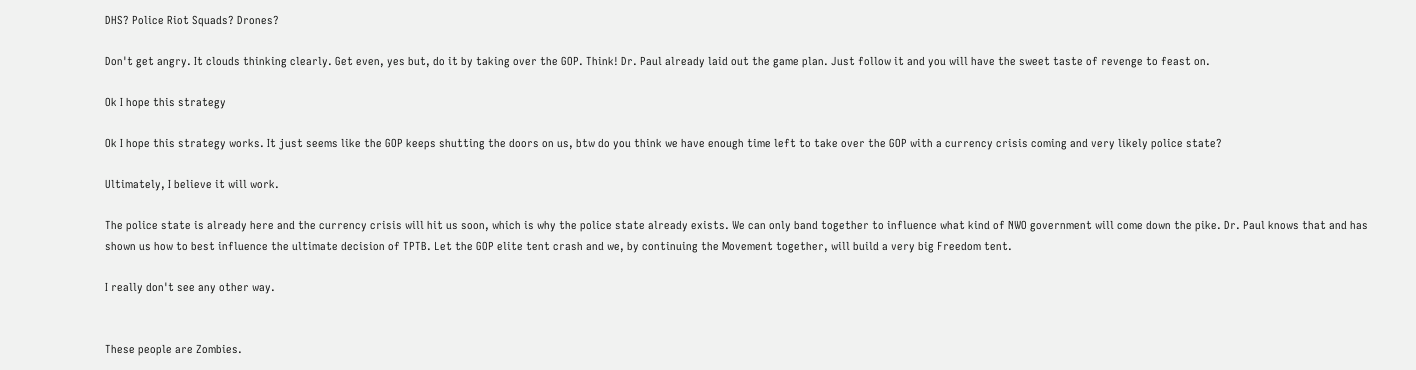DHS? Police Riot Squads? Drones?

Don't get angry. It clouds thinking clearly. Get even, yes but, do it by taking over the GOP. Think! Dr. Paul already laid out the game plan. Just follow it and you will have the sweet taste of revenge to feast on.

Ok I hope this strategy

Ok I hope this strategy works. It just seems like the GOP keeps shutting the doors on us, btw do you think we have enough time left to take over the GOP with a currency crisis coming and very likely police state?

Ultimately, I believe it will work.

The police state is already here and the currency crisis will hit us soon, which is why the police state already exists. We can only band together to influence what kind of NWO government will come down the pike. Dr. Paul knows that and has shown us how to best influence the ultimate decision of TPTB. Let the GOP elite tent crash and we, by continuing the Movement together, will build a very big Freedom tent.

I really don't see any other way.


These people are Zombies.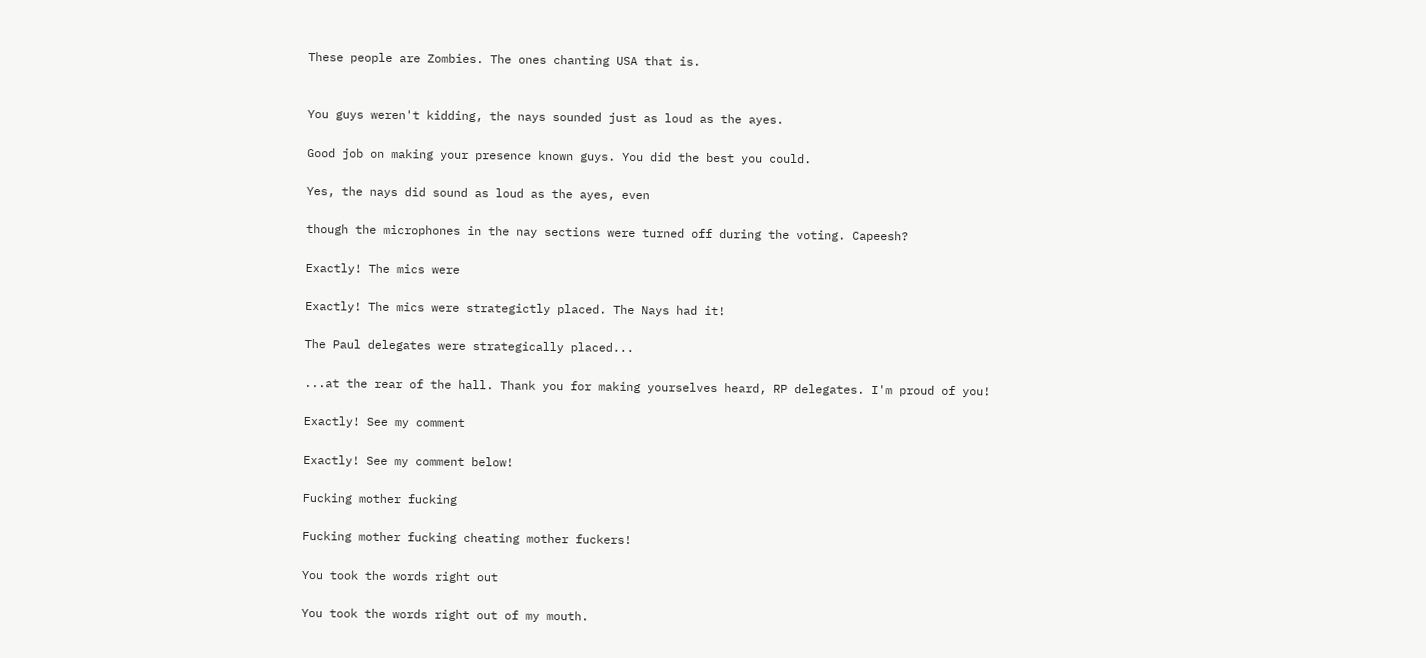These people are Zombies. The ones chanting USA that is.


You guys weren't kidding, the nays sounded just as loud as the ayes.

Good job on making your presence known guys. You did the best you could.

Yes, the nays did sound as loud as the ayes, even

though the microphones in the nay sections were turned off during the voting. Capeesh?

Exactly! The mics were

Exactly! The mics were strategictly placed. The Nays had it!

The Paul delegates were strategically placed...

...at the rear of the hall. Thank you for making yourselves heard, RP delegates. I'm proud of you!

Exactly! See my comment

Exactly! See my comment below!

Fucking mother fucking

Fucking mother fucking cheating mother fuckers!

You took the words right out

You took the words right out of my mouth.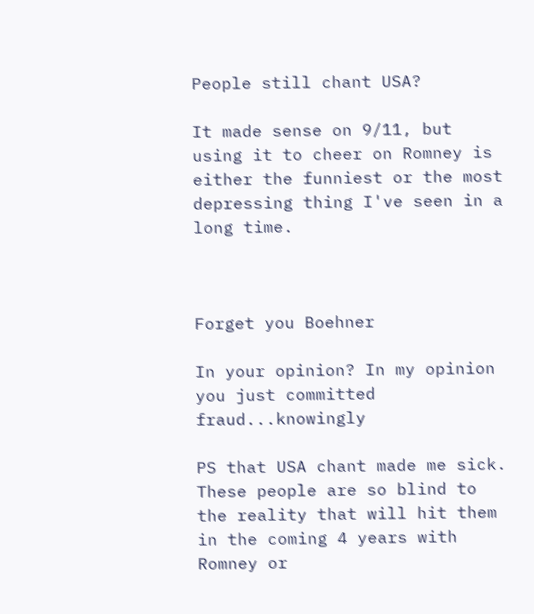People still chant USA?

It made sense on 9/11, but using it to cheer on Romney is either the funniest or the most depressing thing I've seen in a long time.



Forget you Boehner

In your opinion? In my opinion you just committed fraud...knowingly

PS that USA chant made me sick. These people are so blind to the reality that will hit them in the coming 4 years with Romney or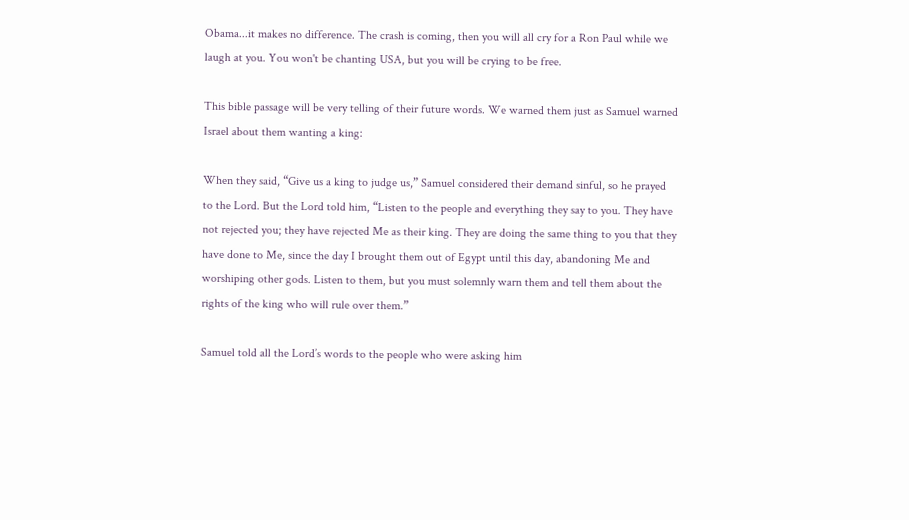Obama...it makes no difference. The crash is coming, then you will all cry for a Ron Paul while we laugh at you. You won't be chanting USA, but you will be crying to be free.

This bible passage will be very telling of their future words. We warned them just as Samuel warned Israel about them wanting a king:

When they said, “Give us a king to judge us,” Samuel considered their demand sinful, so he prayed to the Lord. But the Lord told him, “Listen to the people and everything they say to you. They have not rejected you; they have rejected Me as their king. They are doing the same thing to you that they have done to Me, since the day I brought them out of Egypt until this day, abandoning Me and worshiping other gods. Listen to them, but you must solemnly warn them and tell them about the rights of the king who will rule over them.”

Samuel told all the Lord’s words to the people who were asking him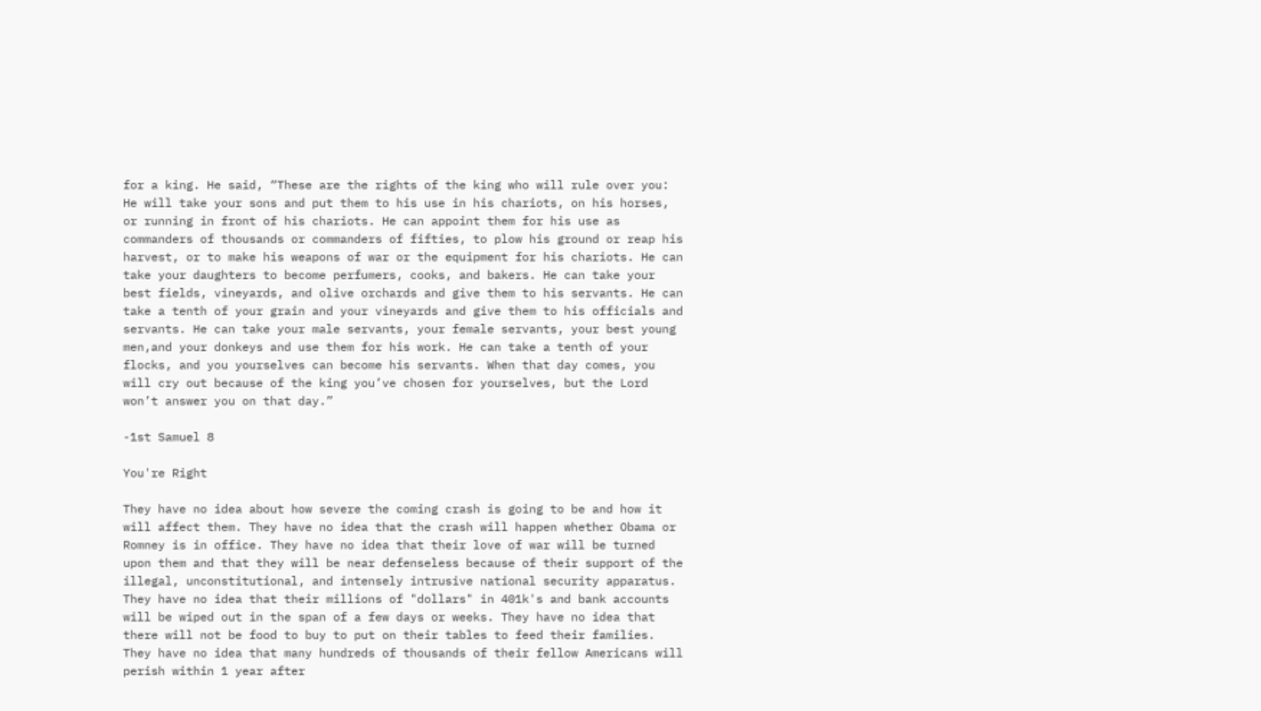for a king. He said, “These are the rights of the king who will rule over you: He will take your sons and put them to his use in his chariots, on his horses, or running in front of his chariots. He can appoint them for his use as commanders of thousands or commanders of fifties, to plow his ground or reap his harvest, or to make his weapons of war or the equipment for his chariots. He can take your daughters to become perfumers, cooks, and bakers. He can take your best fields, vineyards, and olive orchards and give them to his servants. He can take a tenth of your grain and your vineyards and give them to his officials and servants. He can take your male servants, your female servants, your best young men,and your donkeys and use them for his work. He can take a tenth of your flocks, and you yourselves can become his servants. When that day comes, you will cry out because of the king you’ve chosen for yourselves, but the Lord won’t answer you on that day.”

-1st Samuel 8

You're Right

They have no idea about how severe the coming crash is going to be and how it will affect them. They have no idea that the crash will happen whether Obama or Romney is in office. They have no idea that their love of war will be turned upon them and that they will be near defenseless because of their support of the illegal, unconstitutional, and intensely intrusive national security apparatus. They have no idea that their millions of "dollars" in 401k's and bank accounts will be wiped out in the span of a few days or weeks. They have no idea that there will not be food to buy to put on their tables to feed their families. They have no idea that many hundreds of thousands of their fellow Americans will perish within 1 year after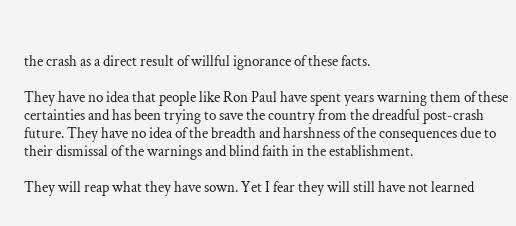the crash as a direct result of willful ignorance of these facts.

They have no idea that people like Ron Paul have spent years warning them of these certainties and has been trying to save the country from the dreadful post-crash future. They have no idea of the breadth and harshness of the consequences due to their dismissal of the warnings and blind faith in the establishment.

They will reap what they have sown. Yet I fear they will still have not learned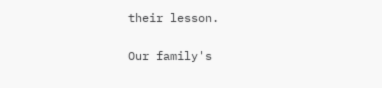their lesson.

Our family's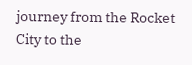journey from the Rocket City to the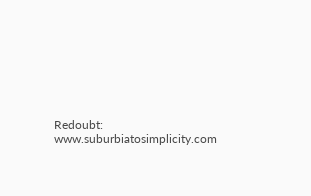Redoubt: www.suburbiatosimplicity.com